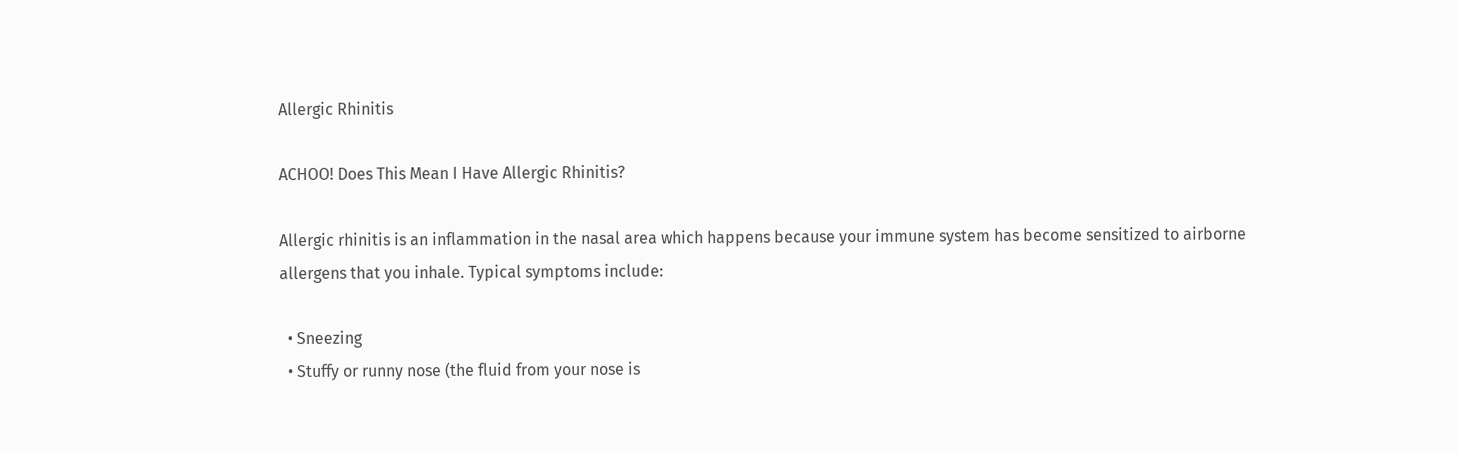Allergic Rhinitis

ACHOO! Does This Mean I Have Allergic Rhinitis?

Allergic rhinitis is an inflammation in the nasal area which happens because your immune system has become sensitized to airborne allergens that you inhale. Typical symptoms include:

  • Sneezing
  • Stuffy or runny nose (the fluid from your nose is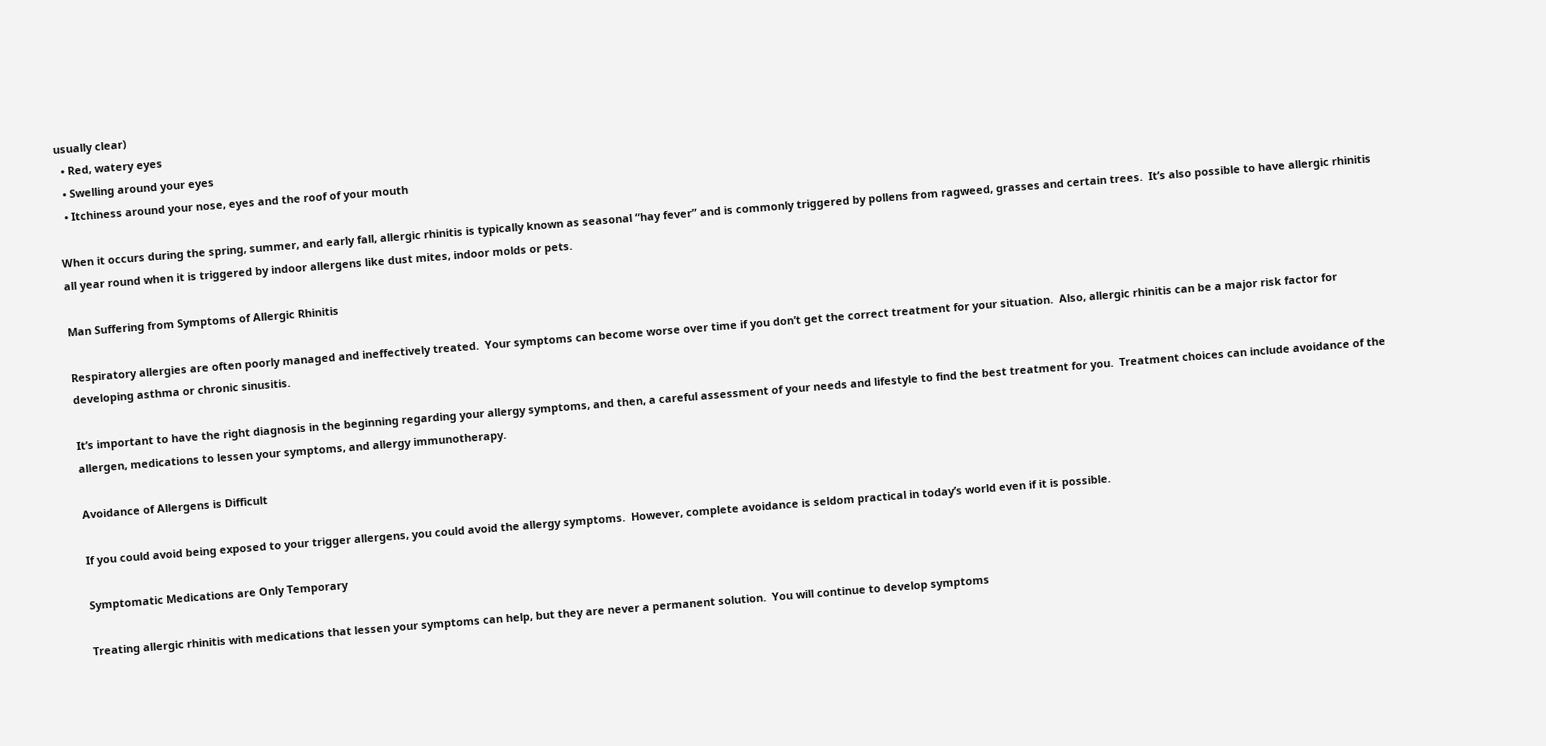usually clear)
  • Red, watery eyes
  • Swelling around your eyes
  • Itchiness around your nose, eyes and the roof of your mouth

When it occurs during the spring, summer, and early fall, allergic rhinitis is typically known as seasonal “hay fever” and is commonly triggered by pollens from ragweed, grasses and certain trees.  It’s also possible to have allergic rhinitis all year round when it is triggered by indoor allergens like dust mites, indoor molds or pets.

Man Suffering from Symptoms of Allergic Rhinitis

Respiratory allergies are often poorly managed and ineffectively treated.  Your symptoms can become worse over time if you don’t get the correct treatment for your situation.  Also, allergic rhinitis can be a major risk factor for developing asthma or chronic sinusitis.

It’s important to have the right diagnosis in the beginning regarding your allergy symptoms, and then, a careful assessment of your needs and lifestyle to find the best treatment for you.  Treatment choices can include avoidance of the allergen, medications to lessen your symptoms, and allergy immunotherapy.

Avoidance of Allergens is Difficult

If you could avoid being exposed to your trigger allergens, you could avoid the allergy symptoms.  However, complete avoidance is seldom practical in today’s world even if it is possible.

Symptomatic Medications are Only Temporary

Treating allergic rhinitis with medications that lessen your symptoms can help, but they are never a permanent solution.  You will continue to develop symptoms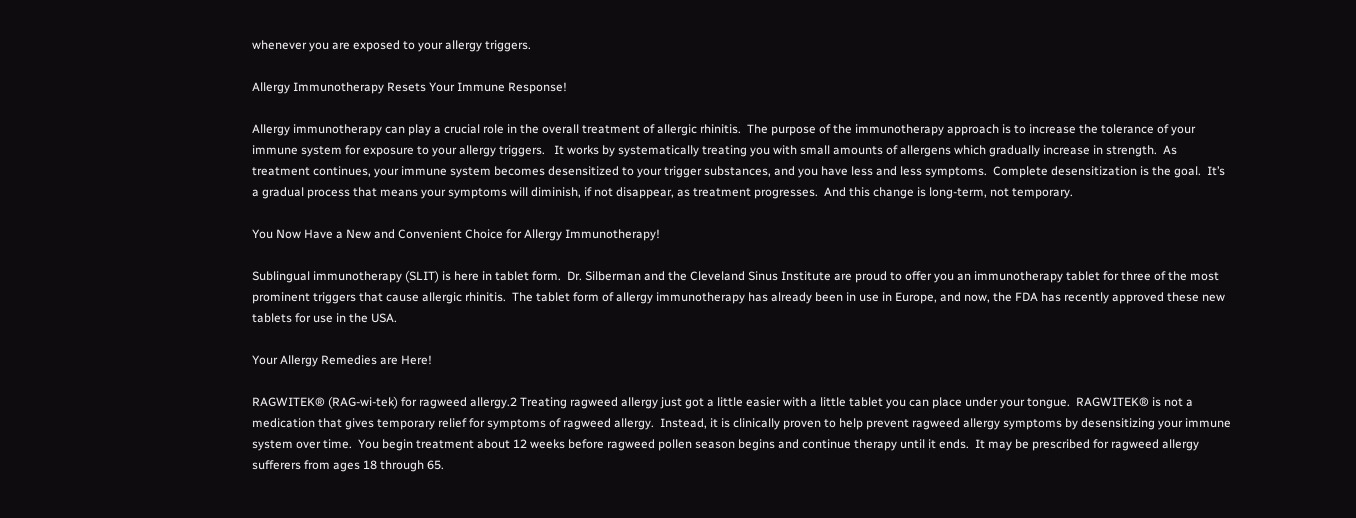whenever you are exposed to your allergy triggers.

Allergy Immunotherapy Resets Your Immune Response!

Allergy immunotherapy can play a crucial role in the overall treatment of allergic rhinitis.  The purpose of the immunotherapy approach is to increase the tolerance of your immune system for exposure to your allergy triggers.   It works by systematically treating you with small amounts of allergens which gradually increase in strength.  As treatment continues, your immune system becomes desensitized to your trigger substances, and you have less and less symptoms.  Complete desensitization is the goal.  It’s a gradual process that means your symptoms will diminish, if not disappear, as treatment progresses.  And this change is long-term, not temporary.

You Now Have a New and Convenient Choice for Allergy Immunotherapy!

Sublingual immunotherapy (SLIT) is here in tablet form.  Dr. Silberman and the Cleveland Sinus Institute are proud to offer you an immunotherapy tablet for three of the most prominent triggers that cause allergic rhinitis.  The tablet form of allergy immunotherapy has already been in use in Europe, and now, the FDA has recently approved these new tablets for use in the USA.

Your Allergy Remedies are Here!

RAGWITEK® (RAG-wi-tek) for ragweed allergy.2 Treating ragweed allergy just got a little easier with a little tablet you can place under your tongue.  RAGWITEK® is not a medication that gives temporary relief for symptoms of ragweed allergy.  Instead, it is clinically proven to help prevent ragweed allergy symptoms by desensitizing your immune system over time.  You begin treatment about 12 weeks before ragweed pollen season begins and continue therapy until it ends.  It may be prescribed for ragweed allergy sufferers from ages 18 through 65.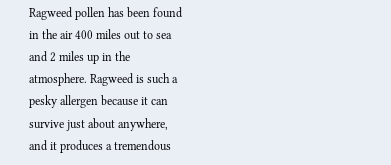Ragweed pollen has been found in the air 400 miles out to sea and 2 miles up in the atmosphere. Ragweed is such a pesky allergen because it can survive just about anywhere, and it produces a tremendous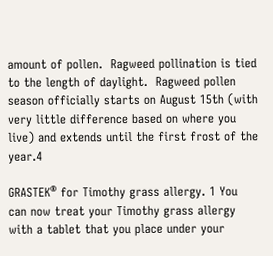amount of pollen.  Ragweed pollination is tied to the length of daylight.  Ragweed pollen season officially starts on August 15th (with very little difference based on where you live) and extends until the first frost of the year.4

GRASTEK® for Timothy grass allergy. 1 You can now treat your Timothy grass allergy with a tablet that you place under your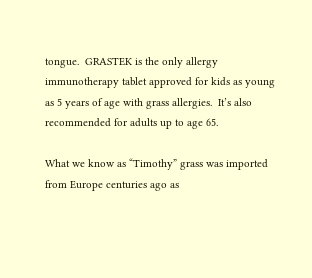tongue.  GRASTEK is the only allergy immunotherapy tablet approved for kids as young as 5 years of age with grass allergies.  It’s also recommended for adults up to age 65.

What we know as “Timothy” grass was imported from Europe centuries ago as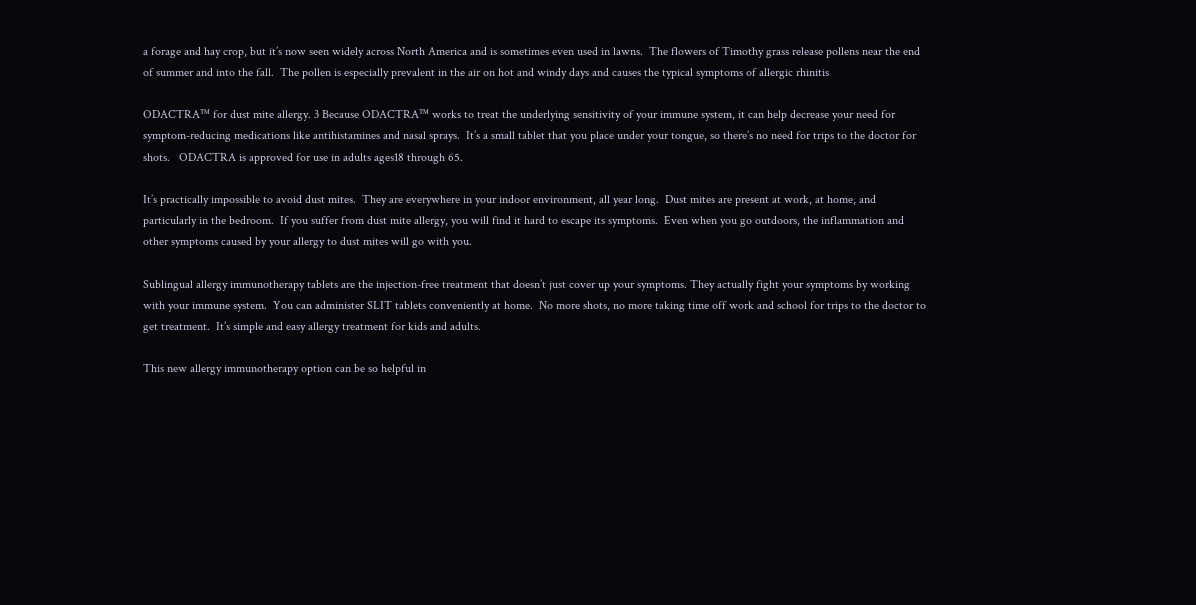a forage and hay crop, but it’s now seen widely across North America and is sometimes even used in lawns.  The flowers of Timothy grass release pollens near the end of summer and into the fall.  The pollen is especially prevalent in the air on hot and windy days and causes the typical symptoms of allergic rhinitis

ODACTRA™ for dust mite allergy. 3 Because ODACTRA™ works to treat the underlying sensitivity of your immune system, it can help decrease your need for symptom-reducing medications like antihistamines and nasal sprays.  It’s a small tablet that you place under your tongue, so there’s no need for trips to the doctor for shots.   ODACTRA is approved for use in adults ages18 through 65.

It’s practically impossible to avoid dust mites.  They are everywhere in your indoor environment, all year long.  Dust mites are present at work, at home, and particularly in the bedroom.  If you suffer from dust mite allergy, you will find it hard to escape its symptoms.  Even when you go outdoors, the inflammation and other symptoms caused by your allergy to dust mites will go with you.

Sublingual allergy immunotherapy tablets are the injection-free treatment that doesn’t just cover up your symptoms. They actually fight your symptoms by working with your immune system.  You can administer SLIT tablets conveniently at home.  No more shots, no more taking time off work and school for trips to the doctor to get treatment.  It’s simple and easy allergy treatment for kids and adults.

This new allergy immunotherapy option can be so helpful in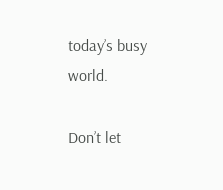today’s busy world.

Don’t let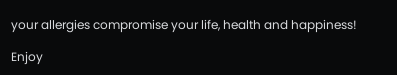your allergies compromise your life, health and happiness!

Enjoy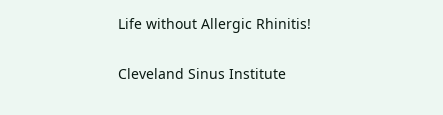Life without Allergic Rhinitis!

Cleveland Sinus Institute